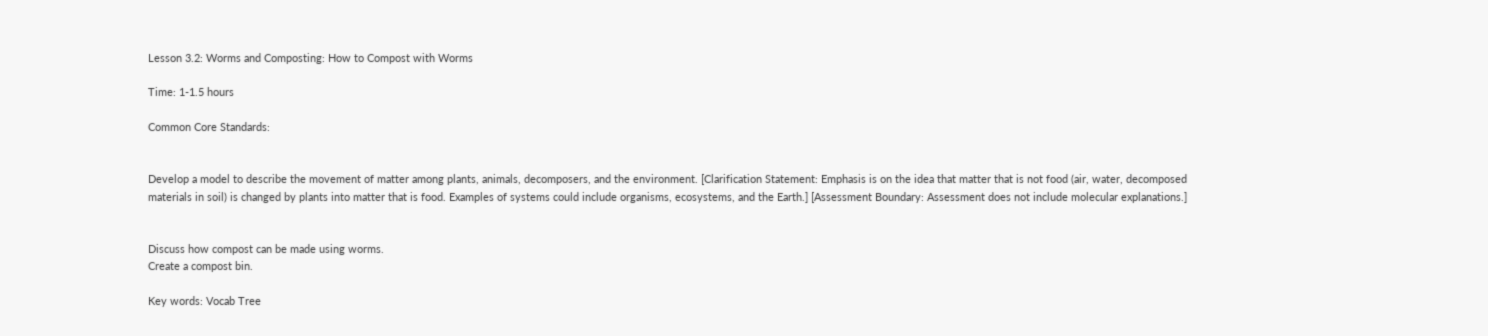Lesson 3.2: Worms and Composting: How to Compost with Worms

Time: 1-1.5 hours

Common Core Standards:


Develop a model to describe the movement of matter among plants, animals, decomposers, and the environment. [Clarification Statement: Emphasis is on the idea that matter that is not food (air, water, decomposed materials in soil) is changed by plants into matter that is food. Examples of systems could include organisms, ecosystems, and the Earth.] [Assessment Boundary: Assessment does not include molecular explanations.]


Discuss how compost can be made using worms.
Create a compost bin.

Key words: Vocab Tree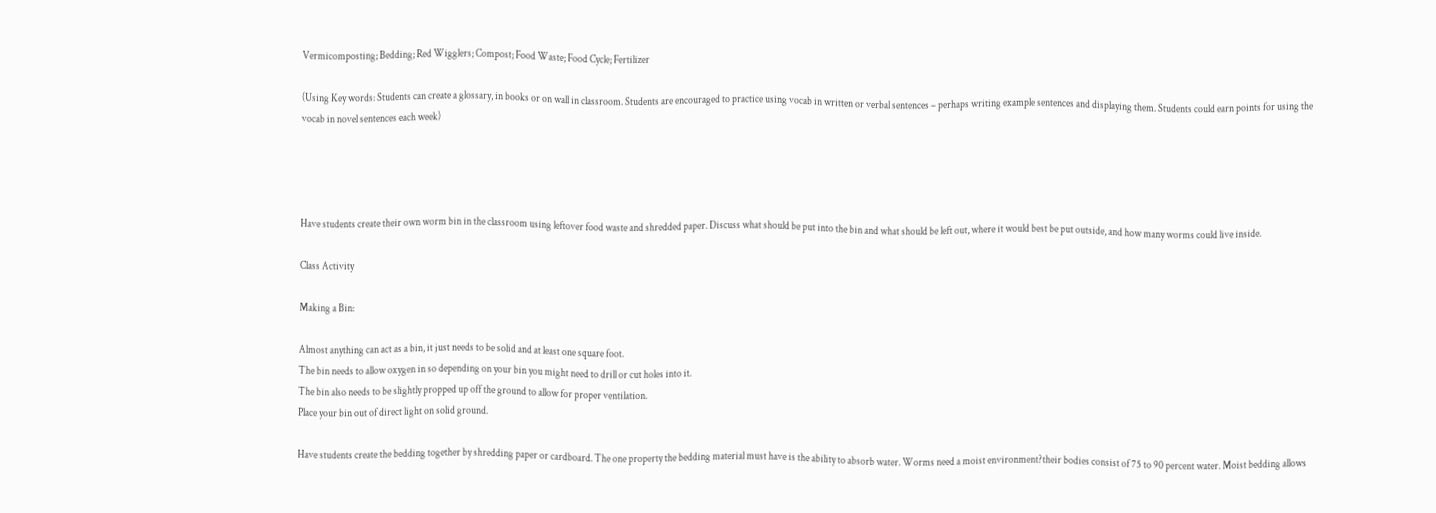Vermicomposting; Bedding; Red Wigglers; Compost; Food Waste; Food Cycle; Fertilizer

(Using Key words: Students can create a glossary, in books or on wall in classroom. Students are encouraged to practice using vocab in written or verbal sentences – perhaps writing example sentences and displaying them. Students could earn points for using the vocab in novel sentences each week)




Have students create their own worm bin in the classroom using leftover food waste and shredded paper. Discuss what should be put into the bin and what should be left out, where it would best be put outside, and how many worms could live inside.

Class Activity

Making a Bin:

Almost anything can act as a bin, it just needs to be solid and at least one square foot.
The bin needs to allow oxygen in so depending on your bin you might need to drill or cut holes into it.
The bin also needs to be slightly propped up off the ground to allow for proper ventilation.
Place your bin out of direct light on solid ground.

Have students create the bedding together by shredding paper or cardboard. The one property the bedding material must have is the ability to absorb water. Worms need a moist environment?their bodies consist of 75 to 90 percent water. Moist bedding allows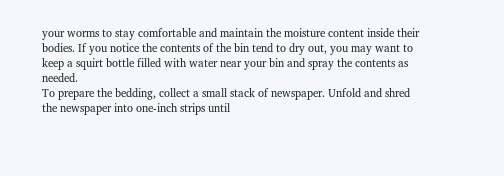your worms to stay comfortable and maintain the moisture content inside their bodies. If you notice the contents of the bin tend to dry out, you may want to keep a squirt bottle filled with water near your bin and spray the contents as needed.
To prepare the bedding, collect a small stack of newspaper. Unfold and shred the newspaper into one-inch strips until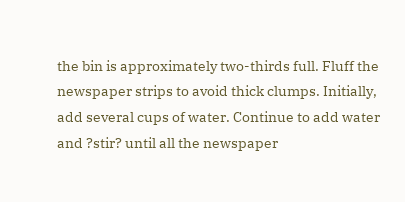the bin is approximately two-thirds full. Fluff the newspaper strips to avoid thick clumps. Initially, add several cups of water. Continue to add water and ?stir? until all the newspaper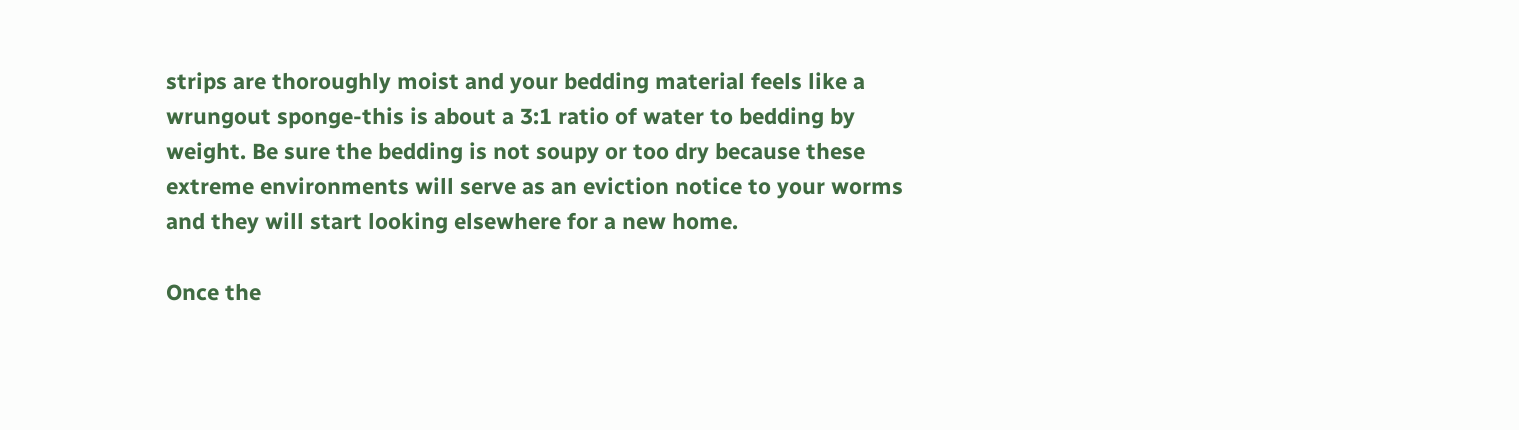strips are thoroughly moist and your bedding material feels like a wrungout sponge-this is about a 3:1 ratio of water to bedding by weight. Be sure the bedding is not soupy or too dry because these extreme environments will serve as an eviction notice to your worms and they will start looking elsewhere for a new home.

Once the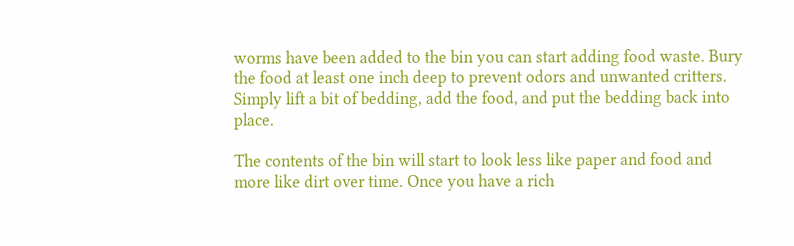worms have been added to the bin you can start adding food waste. Bury the food at least one inch deep to prevent odors and unwanted critters. Simply lift a bit of bedding, add the food, and put the bedding back into place.

The contents of the bin will start to look less like paper and food and more like dirt over time. Once you have a rich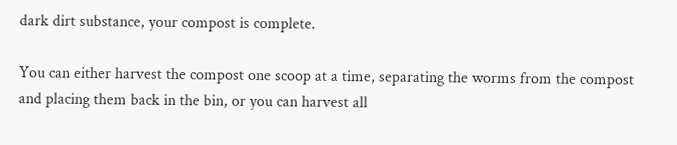dark dirt substance, your compost is complete.

You can either harvest the compost one scoop at a time, separating the worms from the compost and placing them back in the bin, or you can harvest all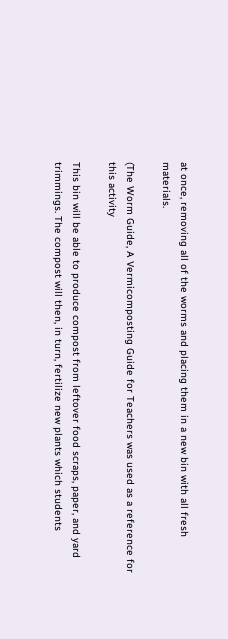at once, removing all of the worms and placing them in a new bin with all fresh materials.

(The Worm Guide, A Vermicomposting Guide for Teachers was used as a reference for this activity

This bin will be able to produce compost from leftover food scraps, paper, and yard trimmings. The compost will then, in turn, fertilize new plants which students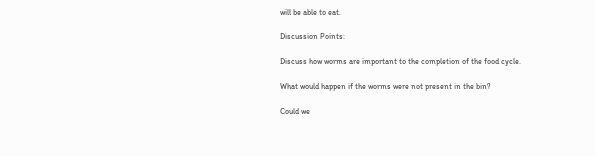will be able to eat.

Discussion Points:

Discuss how worms are important to the completion of the food cycle.

What would happen if the worms were not present in the bin?

Could we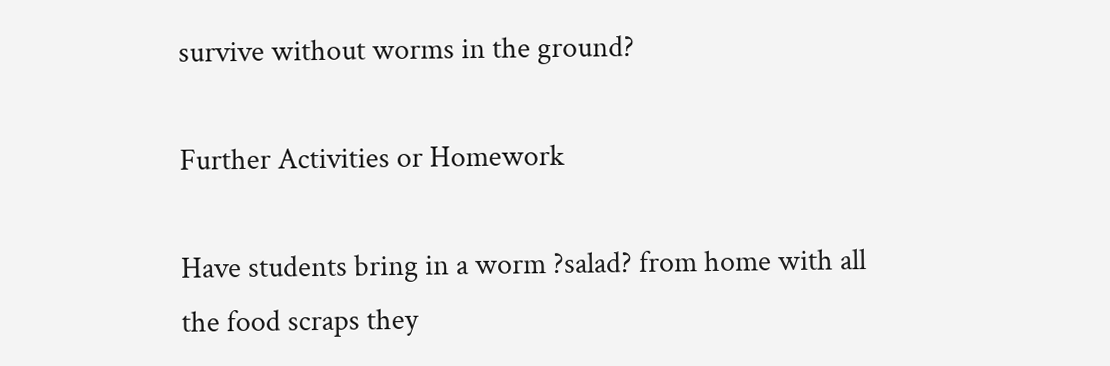survive without worms in the ground?

Further Activities or Homework

Have students bring in a worm ?salad? from home with all the food scraps they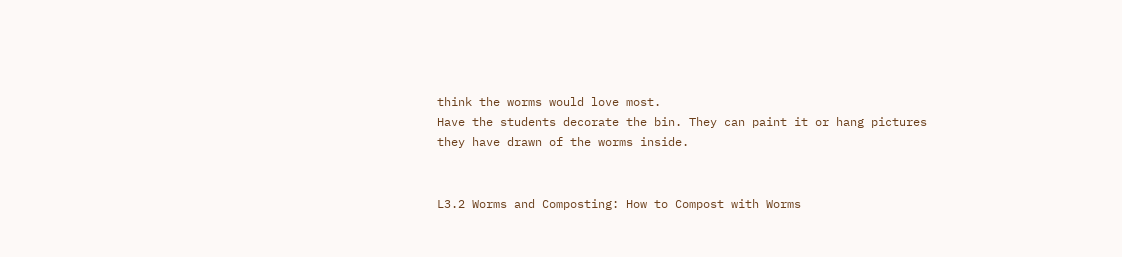think the worms would love most.
Have the students decorate the bin. They can paint it or hang pictures they have drawn of the worms inside.


L3.2 Worms and Composting: How to Compost with Worms